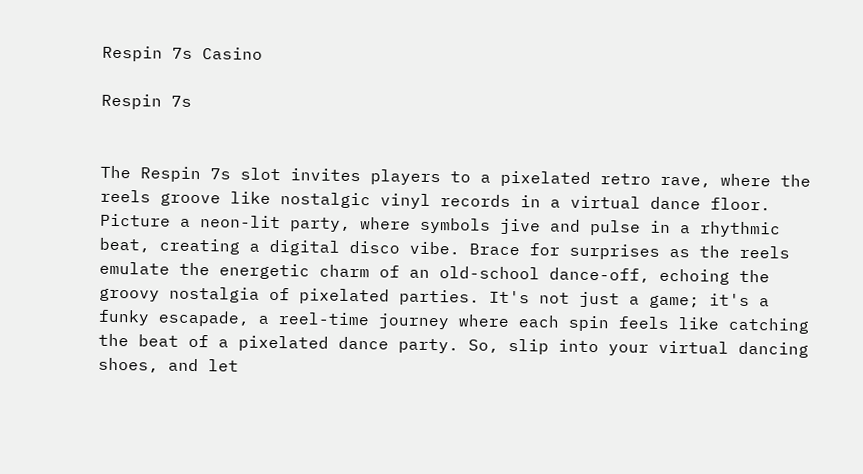Respin 7s Casino

Respin 7s


The Respin 7s slot invites players to a pixelated retro rave, where the reels groove like nostalgic vinyl records in a virtual dance floor. Picture a neon-lit party, where symbols jive and pulse in a rhythmic beat, creating a digital disco vibe. Brace for surprises as the reels emulate the energetic charm of an old-school dance-off, echoing the groovy nostalgia of pixelated parties. It's not just a game; it's a funky escapade, a reel-time journey where each spin feels like catching the beat of a pixelated dance party. So, slip into your virtual dancing shoes, and let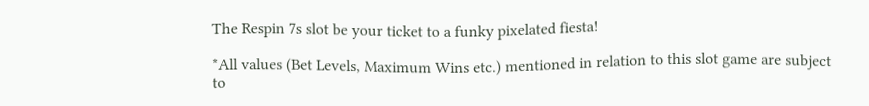The Respin 7s slot be your ticket to a funky pixelated fiesta!

*All values (Bet Levels, Maximum Wins etc.) mentioned in relation to this slot game are subject to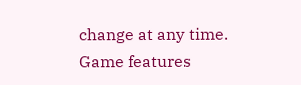change at any time. Game features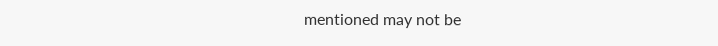mentioned may not be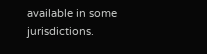available in some jurisdictions.